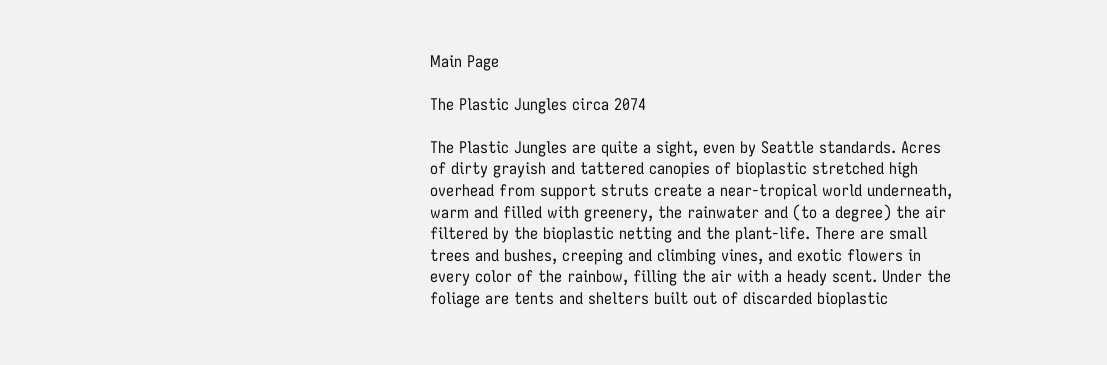Main Page

The Plastic Jungles circa 2074

The Plastic Jungles are quite a sight, even by Seattle standards. Acres
of dirty grayish and tattered canopies of bioplastic stretched high
overhead from support struts create a near-tropical world underneath,
warm and filled with greenery, the rainwater and (to a degree) the air
filtered by the bioplastic netting and the plant-life. There are small
trees and bushes, creeping and climbing vines, and exotic flowers in
every color of the rainbow, filling the air with a heady scent. Under the
foliage are tents and shelters built out of discarded bioplastic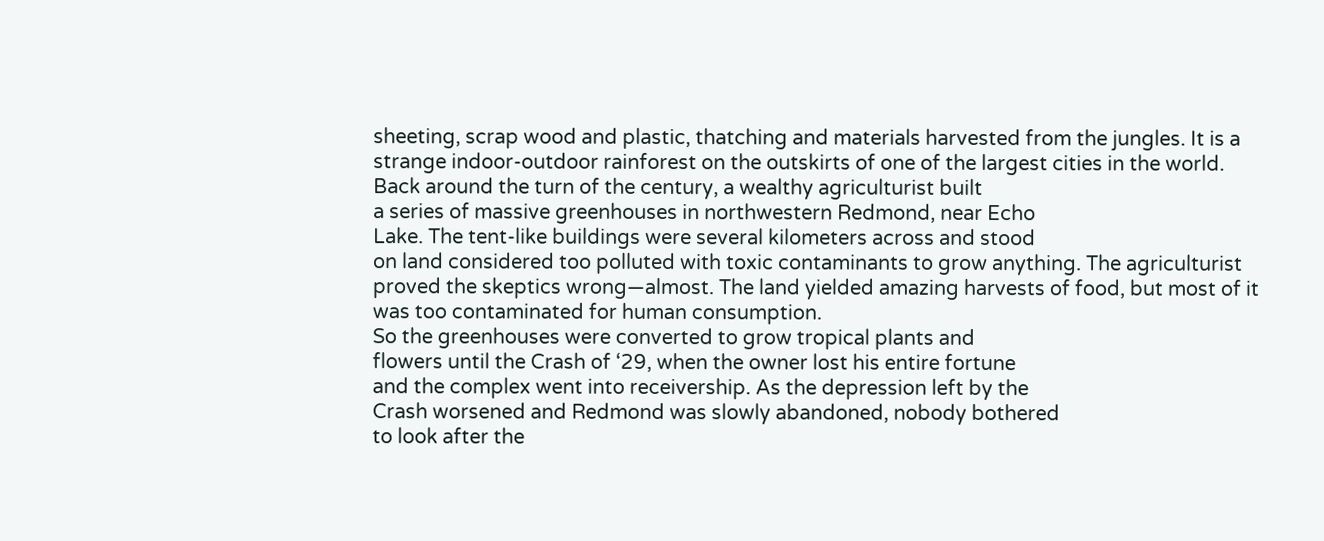sheeting, scrap wood and plastic, thatching and materials harvested from the jungles. It is a strange indoor-outdoor rainforest on the outskirts of one of the largest cities in the world.
Back around the turn of the century, a wealthy agriculturist built
a series of massive greenhouses in northwestern Redmond, near Echo
Lake. The tent-like buildings were several kilometers across and stood
on land considered too polluted with toxic contaminants to grow anything. The agriculturist proved the skeptics wrong—almost. The land yielded amazing harvests of food, but most of it was too contaminated for human consumption.
So the greenhouses were converted to grow tropical plants and
flowers until the Crash of ‘29, when the owner lost his entire fortune
and the complex went into receivership. As the depression left by the
Crash worsened and Redmond was slowly abandoned, nobody bothered
to look after the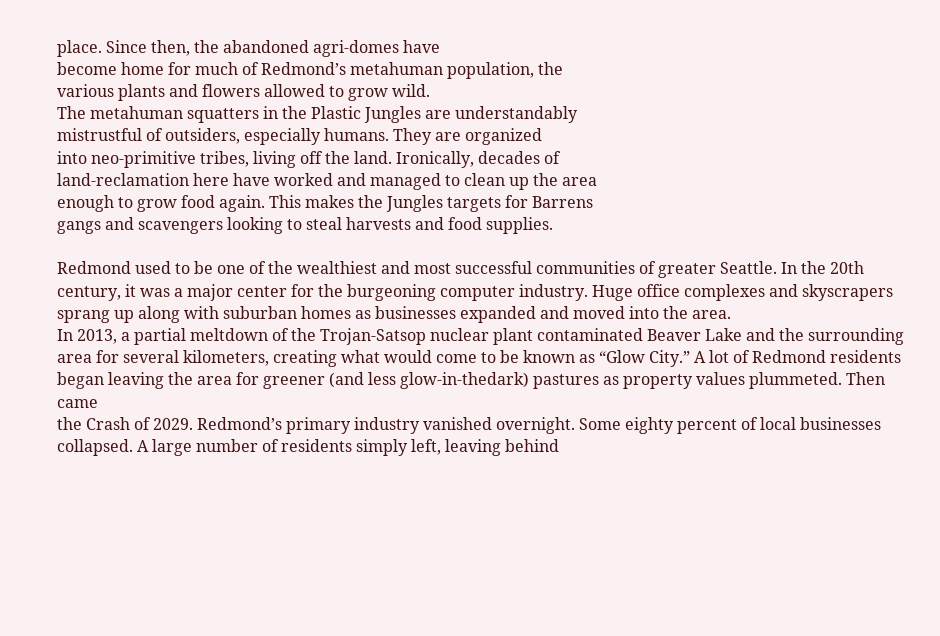place. Since then, the abandoned agri-domes have
become home for much of Redmond’s metahuman population, the
various plants and flowers allowed to grow wild.
The metahuman squatters in the Plastic Jungles are understandably
mistrustful of outsiders, especially humans. They are organized
into neo-primitive tribes, living off the land. Ironically, decades of
land-reclamation here have worked and managed to clean up the area
enough to grow food again. This makes the Jungles targets for Barrens
gangs and scavengers looking to steal harvests and food supplies.

Redmond used to be one of the wealthiest and most successful communities of greater Seattle. In the 20th century, it was a major center for the burgeoning computer industry. Huge office complexes and skyscrapers sprang up along with suburban homes as businesses expanded and moved into the area.
In 2013, a partial meltdown of the Trojan-Satsop nuclear plant contaminated Beaver Lake and the surrounding area for several kilometers, creating what would come to be known as “Glow City.” A lot of Redmond residents began leaving the area for greener (and less glow-in-thedark) pastures as property values plummeted. Then came
the Crash of 2029. Redmond’s primary industry vanished overnight. Some eighty percent of local businesses collapsed. A large number of residents simply left, leaving behind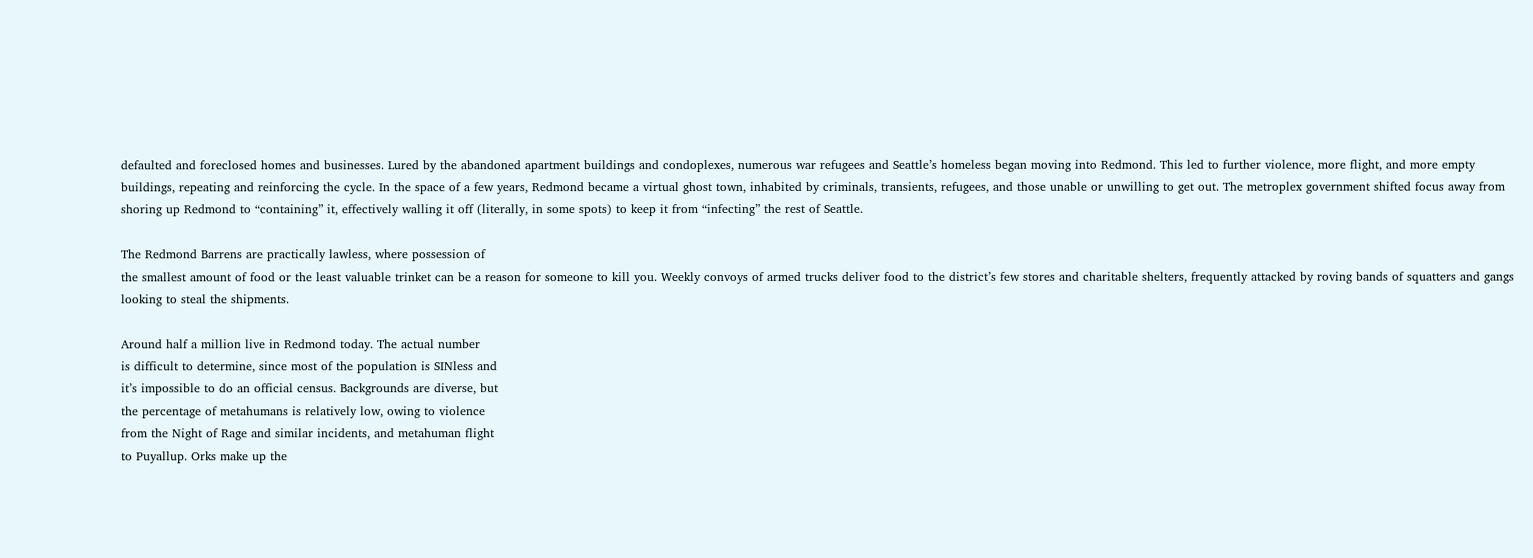defaulted and foreclosed homes and businesses. Lured by the abandoned apartment buildings and condoplexes, numerous war refugees and Seattle’s homeless began moving into Redmond. This led to further violence, more flight, and more empty buildings, repeating and reinforcing the cycle. In the space of a few years, Redmond became a virtual ghost town, inhabited by criminals, transients, refugees, and those unable or unwilling to get out. The metroplex government shifted focus away from shoring up Redmond to “containing” it, effectively walling it off (literally, in some spots) to keep it from “infecting” the rest of Seattle.

The Redmond Barrens are practically lawless, where possession of
the smallest amount of food or the least valuable trinket can be a reason for someone to kill you. Weekly convoys of armed trucks deliver food to the district’s few stores and charitable shelters, frequently attacked by roving bands of squatters and gangs looking to steal the shipments.

Around half a million live in Redmond today. The actual number
is difficult to determine, since most of the population is SINless and
it’s impossible to do an official census. Backgrounds are diverse, but
the percentage of metahumans is relatively low, owing to violence
from the Night of Rage and similar incidents, and metahuman flight
to Puyallup. Orks make up the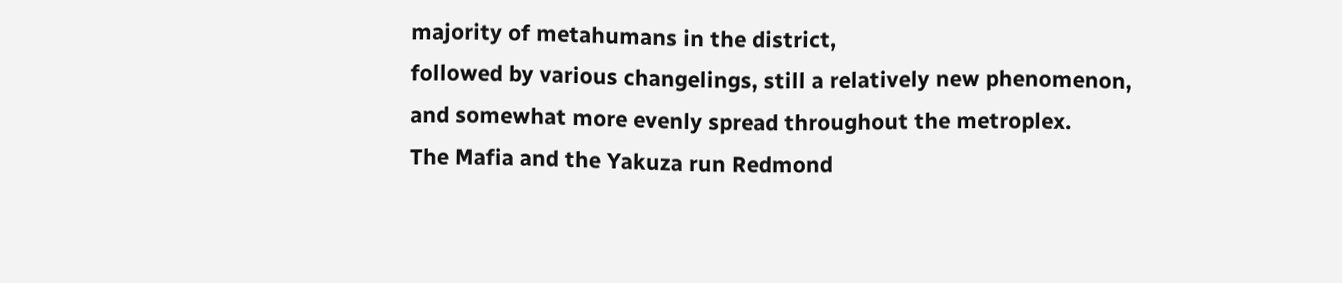majority of metahumans in the district,
followed by various changelings, still a relatively new phenomenon,
and somewhat more evenly spread throughout the metroplex.
The Mafia and the Yakuza run Redmond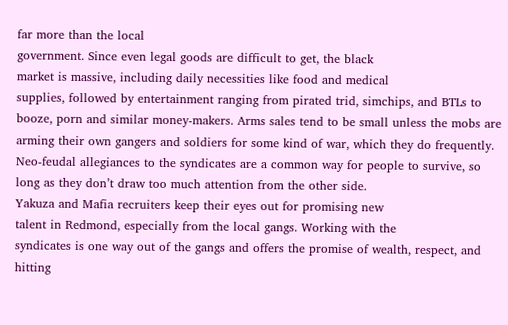far more than the local
government. Since even legal goods are difficult to get, the black
market is massive, including daily necessities like food and medical
supplies, followed by entertainment ranging from pirated trid, simchips, and BTLs to booze, porn and similar money-makers. Arms sales tend to be small unless the mobs are arming their own gangers and soldiers for some kind of war, which they do frequently. Neo-feudal allegiances to the syndicates are a common way for people to survive, so long as they don’t draw too much attention from the other side.
Yakuza and Mafia recruiters keep their eyes out for promising new
talent in Redmond, especially from the local gangs. Working with the
syndicates is one way out of the gangs and offers the promise of wealth, respect, and hitting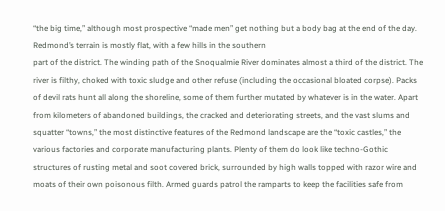“the big time,” although most prospective “made men” get nothing but a body bag at the end of the day.
Redmond’s terrain is mostly flat, with a few hills in the southern
part of the district. The winding path of the Snoqualmie River dominates almost a third of the district. The river is filthy, choked with toxic sludge and other refuse (including the occasional bloated corpse). Packs of devil rats hunt all along the shoreline, some of them further mutated by whatever is in the water. Apart from kilometers of abandoned buildings, the cracked and deteriorating streets, and the vast slums and squatter “towns,” the most distinctive features of the Redmond landscape are the “toxic castles,” the various factories and corporate manufacturing plants. Plenty of them do look like techno-Gothic structures of rusting metal and soot covered brick, surrounded by high walls topped with razor wire and moats of their own poisonous filth. Armed guards patrol the ramparts to keep the facilities safe from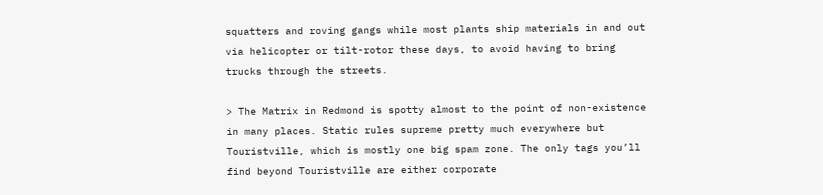squatters and roving gangs while most plants ship materials in and out via helicopter or tilt-rotor these days, to avoid having to bring trucks through the streets.

> The Matrix in Redmond is spotty almost to the point of non-existence in many places. Static rules supreme pretty much everywhere but Touristville, which is mostly one big spam zone. The only tags you’ll find beyond Touristville are either corporate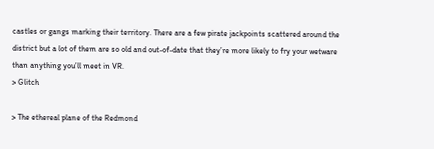castles or gangs marking their territory. There are a few pirate jackpoints scattered around the district but a lot of them are so old and out-of-date that they’re more likely to fry your wetware than anything you’ll meet in VR.
> Glitch

> The ethereal plane of the Redmond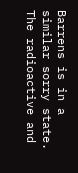Barrens is in a similar sorry state. The radioactive and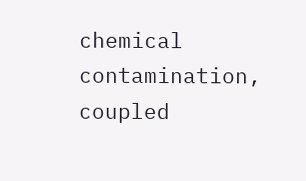chemical contamination, coupled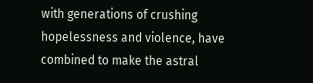with generations of crushing hopelessness and violence, have combined to make the astral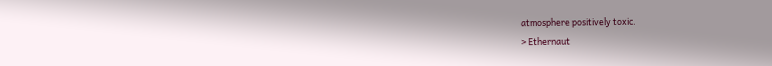atmosphere positively toxic.
> Ethernaut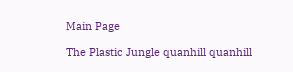Main Page

The Plastic Jungle quanhill quanhill